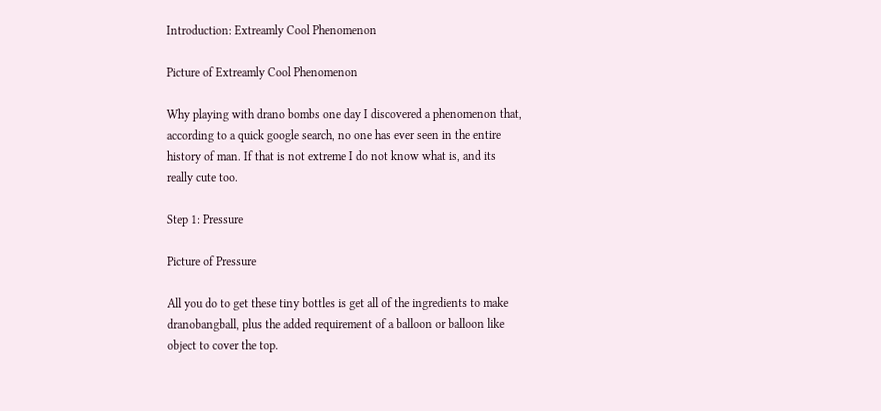Introduction: Extreamly Cool Phenomenon

Picture of Extreamly Cool Phenomenon

Why playing with drano bombs one day I discovered a phenomenon that, according to a quick google search, no one has ever seen in the entire history of man. If that is not extreme I do not know what is, and its really cute too.

Step 1: Pressure

Picture of Pressure

All you do to get these tiny bottles is get all of the ingredients to make dranobangball, plus the added requirement of a balloon or balloon like object to cover the top.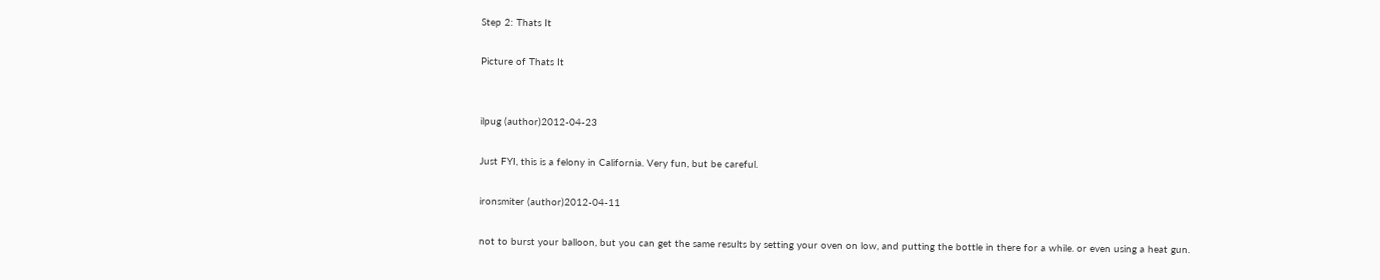Step 2: Thats It

Picture of Thats It


ilpug (author)2012-04-23

Just FYI, this is a felony in California. Very fun, but be careful.

ironsmiter (author)2012-04-11

not to burst your balloon, but you can get the same results by setting your oven on low, and putting the bottle in there for a while. or even using a heat gun.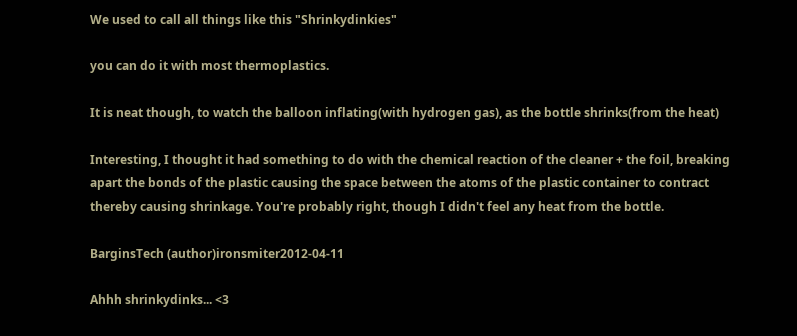We used to call all things like this "Shrinkydinkies"

you can do it with most thermoplastics.

It is neat though, to watch the balloon inflating(with hydrogen gas), as the bottle shrinks(from the heat)

Interesting, I thought it had something to do with the chemical reaction of the cleaner + the foil, breaking apart the bonds of the plastic causing the space between the atoms of the plastic container to contract thereby causing shrinkage. You're probably right, though I didn't feel any heat from the bottle.

BarginsTech (author)ironsmiter2012-04-11

Ahhh shrinkydinks... <3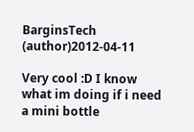BarginsTech (author)2012-04-11

Very cool :D I know what im doing if i need a mini bottle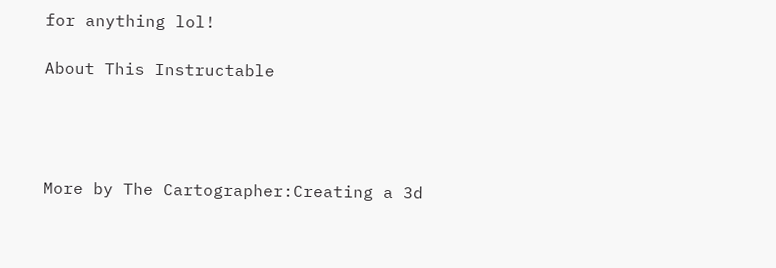for anything lol!

About This Instructable




More by The Cartographer:Creating a 3d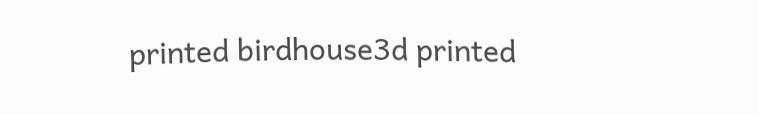printed birdhouse3d printed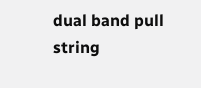dual band pull string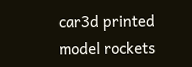car3d printed model rockets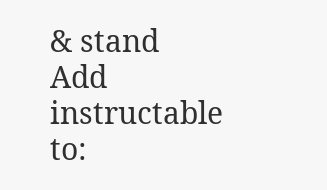& stand
Add instructable to: